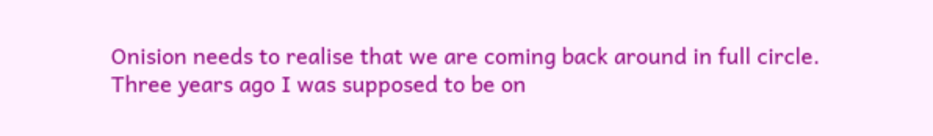Onision needs to realise that we are coming back around in full circle. Three years ago I was supposed to be on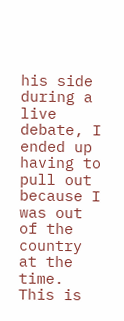his side during a live debate, I ended up having to pull out because I was out of the country at the time. This is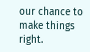our chance to make things right.